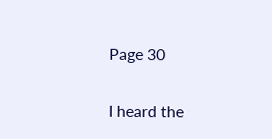Page 30

I heard the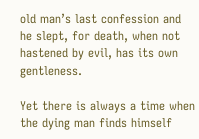old man’s last confession and he slept, for death, when not hastened by evil, has its own gentleness.

Yet there is always a time when the dying man finds himself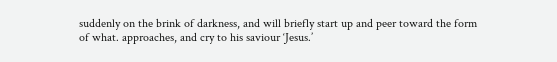suddenly on the brink of darkness, and will briefly start up and peer toward the form of what. approaches, and cry to his saviour ‘Jesus.’